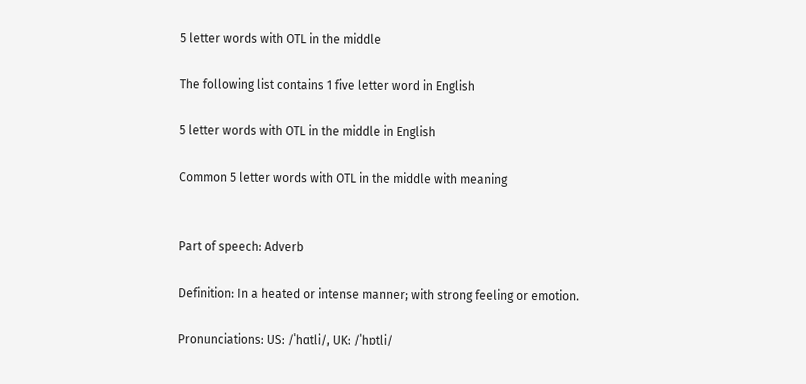5 letter words with OTL in the middle

The following list contains 1 five letter word in English

5 letter words with OTL in the middle in English

Common 5 letter words with OTL in the middle with meaning


Part of speech: Adverb

Definition: In a heated or intense manner; with strong feeling or emotion.

Pronunciations: US: /ˈhɑtli/, UK: /ˈhɒtli/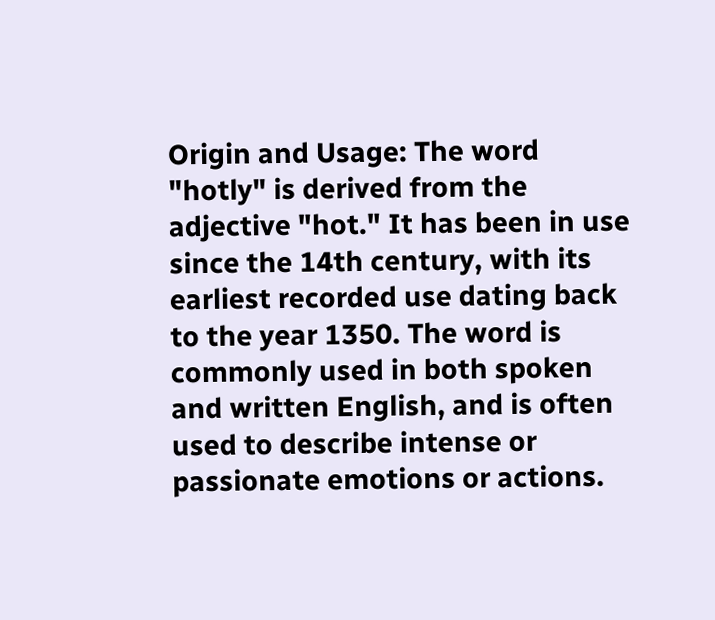Origin and Usage: The word "hotly" is derived from the adjective "hot." It has been in use since the 14th century, with its earliest recorded use dating back to the year 1350. The word is commonly used in both spoken and written English, and is often used to describe intense or passionate emotions or actions.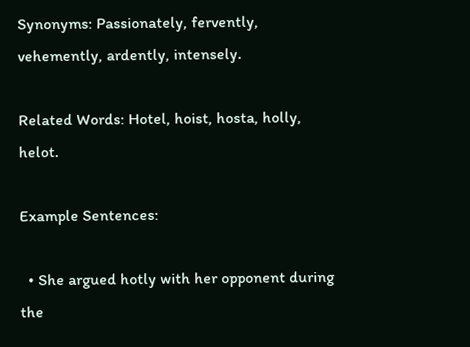Synonyms: Passionately, fervently, vehemently, ardently, intensely.

Related Words: Hotel, hoist, hosta, holly, helot.

Example Sentences:

  • She argued hotly with her opponent during the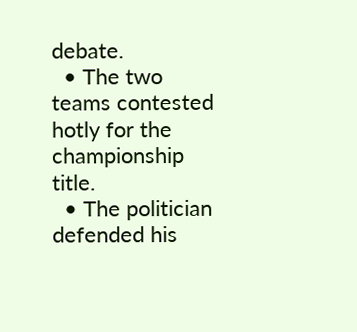debate.
  • The two teams contested hotly for the championship title.
  • The politician defended his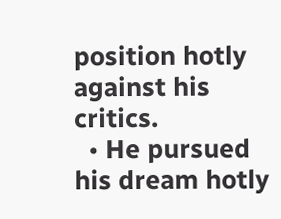position hotly against his critics.
  • He pursued his dream hotly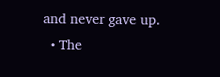and never gave up.
  • The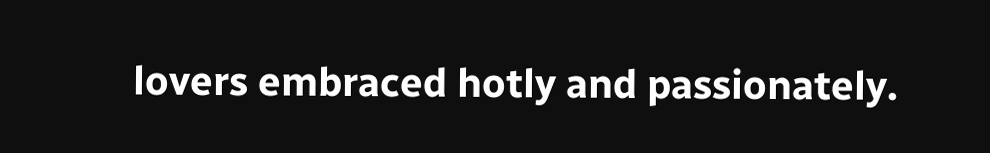lovers embraced hotly and passionately.